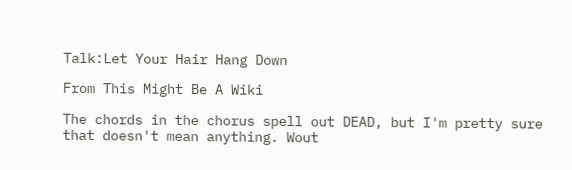Talk:Let Your Hair Hang Down

From This Might Be A Wiki

The chords in the chorus spell out DEAD, but I'm pretty sure that doesn't mean anything. Wout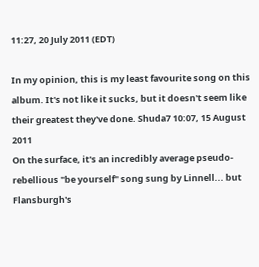11:27, 20 July 2011 (EDT)

In my opinion, this is my least favourite song on this album. It's not like it sucks, but it doesn't seem like their greatest they've done. Shuda7 10:07, 15 August 2011
On the surface, it's an incredibly average pseudo-rebellious "be yourself" song sung by Linnell... but Flansburgh's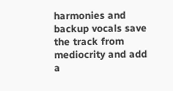harmonies and backup vocals save the track from mediocrity and add a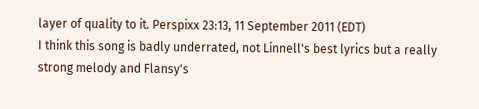layer of quality to it. Perspixx 23:13, 11 September 2011 (EDT)
I think this song is badly underrated, not Linnell's best lyrics but a really strong melody and Flansy's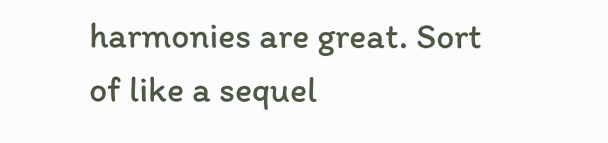harmonies are great. Sort of like a sequel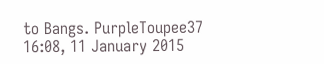to Bangs. PurpleToupee37 16:08, 11 January 2015